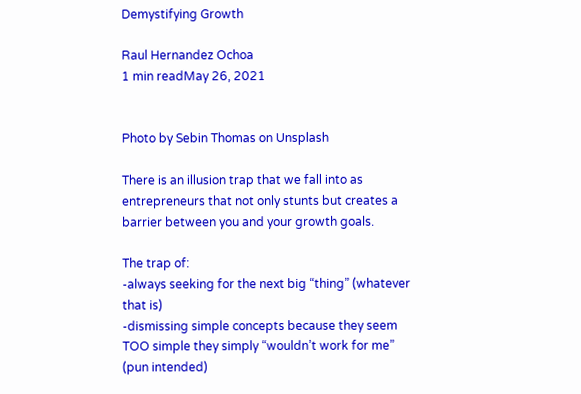Demystifying Growth

Raul Hernandez Ochoa
1 min readMay 26, 2021


Photo by Sebin Thomas on Unsplash

There is an illusion trap that we fall into as entrepreneurs that not only stunts but creates a barrier between you and your growth goals.

The trap of:
-always seeking for the next big “thing” (whatever that is)
-dismissing simple concepts because they seem TOO simple they simply “wouldn’t work for me” (pun intended)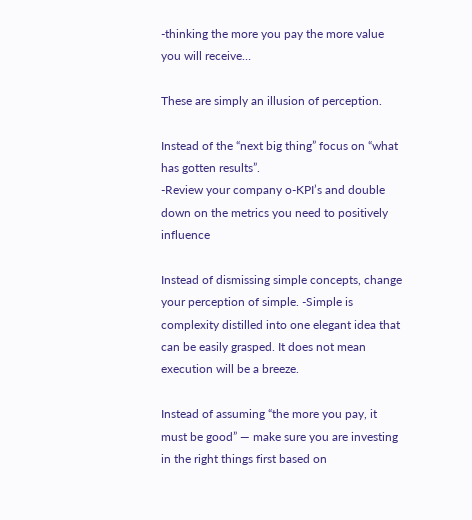-thinking the more you pay the more value you will receive…

These are simply an illusion of perception.

Instead of the “next big thing” focus on “what has gotten results”.
-Review your company o-KPI’s and double down on the metrics you need to positively influence

Instead of dismissing simple concepts, change your perception of simple. -Simple is complexity distilled into one elegant idea that can be easily grasped. It does not mean execution will be a breeze.

Instead of assuming “the more you pay, it must be good” — make sure you are investing in the right things first based on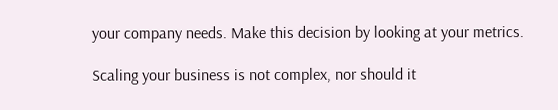your company needs. Make this decision by looking at your metrics.

Scaling your business is not complex, nor should it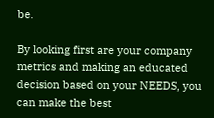be.

By looking first are your company metrics and making an educated decision based on your NEEDS, you can make the best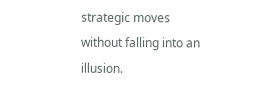strategic moves without falling into an illusion.